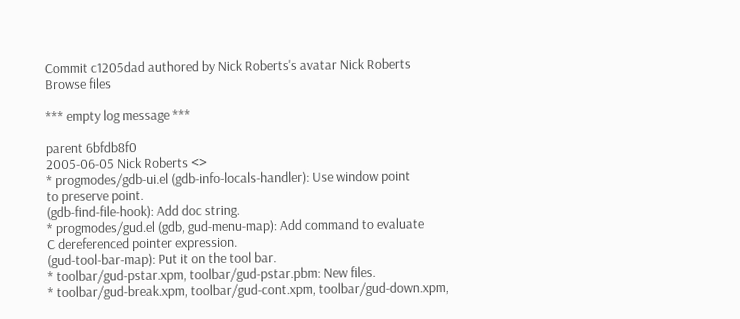Commit c1205dad authored by Nick Roberts's avatar Nick Roberts
Browse files

*** empty log message ***

parent 6bfdb8f0
2005-06-05 Nick Roberts <>
* progmodes/gdb-ui.el (gdb-info-locals-handler): Use window point
to preserve point.
(gdb-find-file-hook): Add doc string.
* progmodes/gud.el (gdb, gud-menu-map): Add command to evaluate
C dereferenced pointer expression.
(gud-tool-bar-map): Put it on the tool bar.
* toolbar/gud-pstar.xpm, toolbar/gud-pstar.pbm: New files.
* toolbar/gud-break.xpm, toolbar/gud-cont.xpm, toolbar/gud-down.xpm,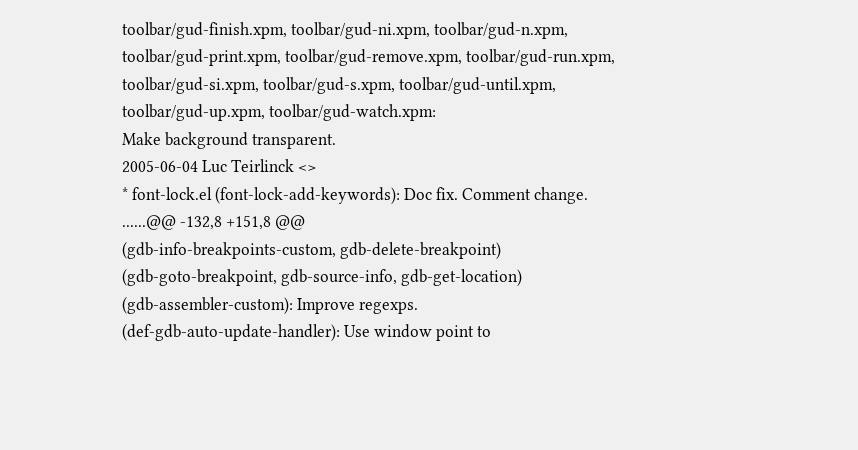toolbar/gud-finish.xpm, toolbar/gud-ni.xpm, toolbar/gud-n.xpm,
toolbar/gud-print.xpm, toolbar/gud-remove.xpm, toolbar/gud-run.xpm,
toolbar/gud-si.xpm, toolbar/gud-s.xpm, toolbar/gud-until.xpm,
toolbar/gud-up.xpm, toolbar/gud-watch.xpm:
Make background transparent.
2005-06-04 Luc Teirlinck <>
* font-lock.el (font-lock-add-keywords): Doc fix. Comment change.
......@@ -132,8 +151,8 @@
(gdb-info-breakpoints-custom, gdb-delete-breakpoint)
(gdb-goto-breakpoint, gdb-source-info, gdb-get-location)
(gdb-assembler-custom): Improve regexps.
(def-gdb-auto-update-handler): Use window point to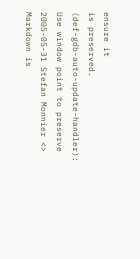ensure it
is preserved.
(def-gdb-auto-update-handler): Use window point to preserve
2005-05-31 Stefan Monnier <>
Markdown is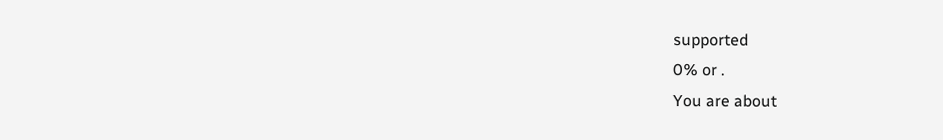supported
0% or .
You are about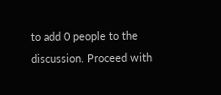to add 0 people to the discussion. Proceed with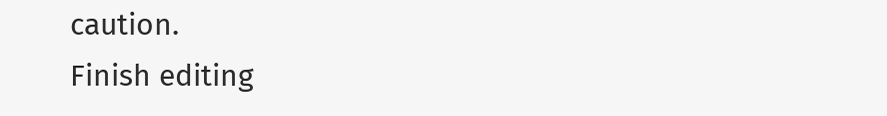caution.
Finish editing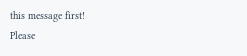this message first!
Please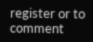register or to comment